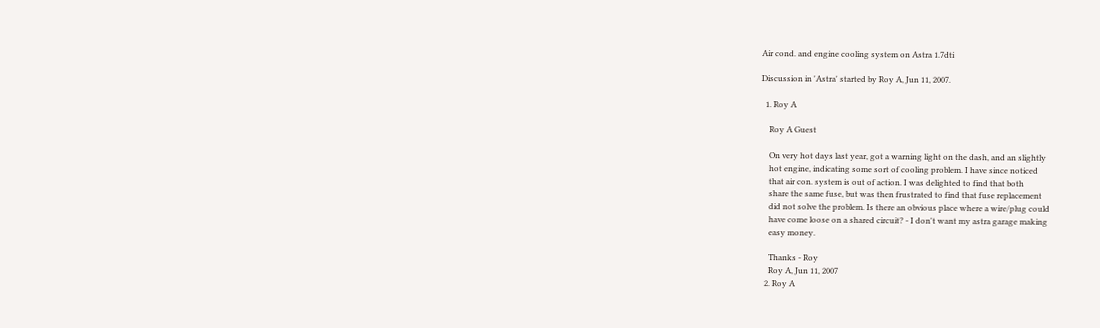Air cond. and engine cooling system on Astra 1.7dti

Discussion in 'Astra' started by Roy A, Jun 11, 2007.

  1. Roy A

    Roy A Guest

    On very hot days last year, got a warning light on the dash, and an slightly
    hot engine, indicating some sort of cooling problem. I have since noticed
    that air con. system is out of action. I was delighted to find that both
    share the same fuse, but was then frustrated to find that fuse replacement
    did not solve the problem. Is there an obvious place where a wire/plug could
    have come loose on a shared circuit? - I don't want my astra garage making
    easy money.

    Thanks - Roy
    Roy A, Jun 11, 2007
  2. Roy A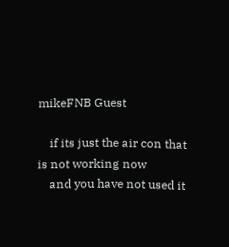mikeFNB Guest

    if its just the air con that is not working now
    and you have not used it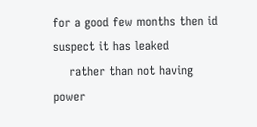for a good few months then id suspect it has leaked
    rather than not having power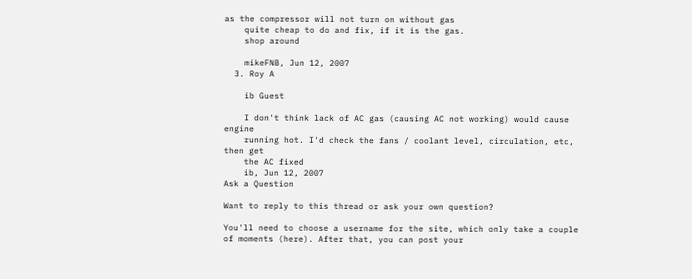as the compressor will not turn on without gas
    quite cheap to do and fix, if it is the gas.
    shop around

    mikeFNB, Jun 12, 2007
  3. Roy A

    ib Guest

    I don't think lack of AC gas (causing AC not working) would cause engine
    running hot. I'd check the fans / coolant level, circulation, etc, then get
    the AC fixed
    ib, Jun 12, 2007
Ask a Question

Want to reply to this thread or ask your own question?

You'll need to choose a username for the site, which only take a couple of moments (here). After that, you can post your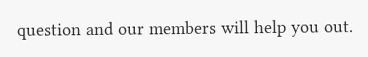question and our members will help you out.